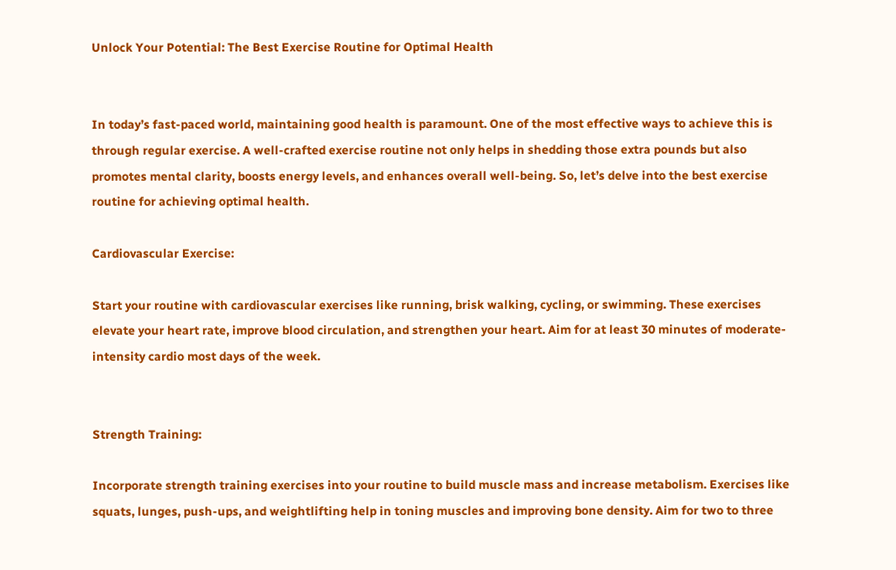Unlock Your Potential: The Best Exercise Routine for Optimal Health


In today’s fast-paced world, maintaining good health is paramount. One of the most effective ways to achieve this is through regular exercise. A well-crafted exercise routine not only helps in shedding those extra pounds but also promotes mental clarity, boosts energy levels, and enhances overall well-being. So, let’s delve into the best exercise routine for achieving optimal health.

Cardiovascular Exercise:

Start your routine with cardiovascular exercises like running, brisk walking, cycling, or swimming. These exercises elevate your heart rate, improve blood circulation, and strengthen your heart. Aim for at least 30 minutes of moderate-intensity cardio most days of the week.


Strength Training:

Incorporate strength training exercises into your routine to build muscle mass and increase metabolism. Exercises like squats, lunges, push-ups, and weightlifting help in toning muscles and improving bone density. Aim for two to three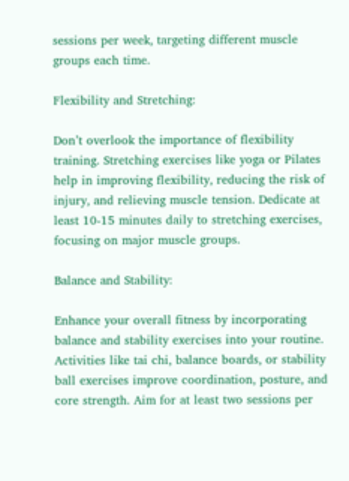sessions per week, targeting different muscle groups each time.

Flexibility and Stretching:

Don’t overlook the importance of flexibility training. Stretching exercises like yoga or Pilates help in improving flexibility, reducing the risk of injury, and relieving muscle tension. Dedicate at least 10-15 minutes daily to stretching exercises, focusing on major muscle groups.

Balance and Stability:

Enhance your overall fitness by incorporating balance and stability exercises into your routine. Activities like tai chi, balance boards, or stability ball exercises improve coordination, posture, and core strength. Aim for at least two sessions per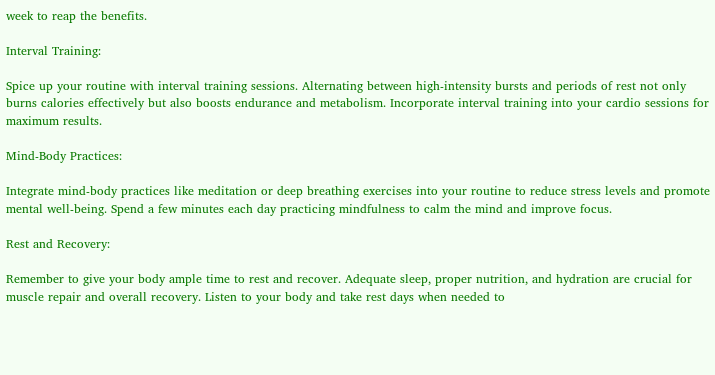week to reap the benefits.

Interval Training:

Spice up your routine with interval training sessions. Alternating between high-intensity bursts and periods of rest not only burns calories effectively but also boosts endurance and metabolism. Incorporate interval training into your cardio sessions for maximum results.

Mind-Body Practices:

Integrate mind-body practices like meditation or deep breathing exercises into your routine to reduce stress levels and promote mental well-being. Spend a few minutes each day practicing mindfulness to calm the mind and improve focus.

Rest and Recovery:

Remember to give your body ample time to rest and recover. Adequate sleep, proper nutrition, and hydration are crucial for muscle repair and overall recovery. Listen to your body and take rest days when needed to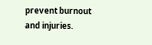prevent burnout and injuries.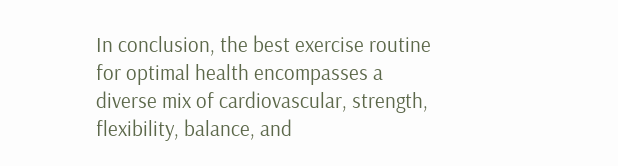In conclusion, the best exercise routine for optimal health encompasses a diverse mix of cardiovascular, strength, flexibility, balance, and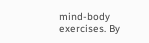mind-body exercises. By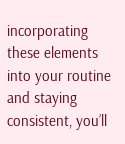incorporating these elements into your routine and staying consistent, you’ll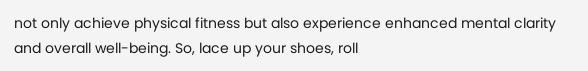not only achieve physical fitness but also experience enhanced mental clarity and overall well-being. So, lace up your shoes, roll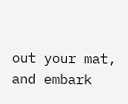out your mat, and embark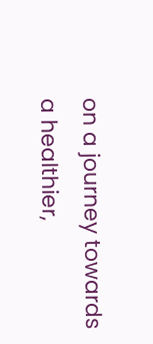on a journey towards a healthier,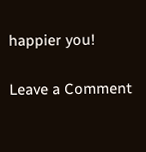happier you!

Leave a Comment